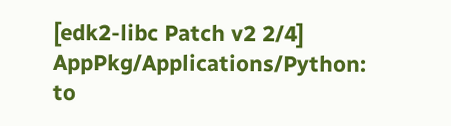[edk2-libc Patch v2 2/4] AppPkg/Applications/Python: to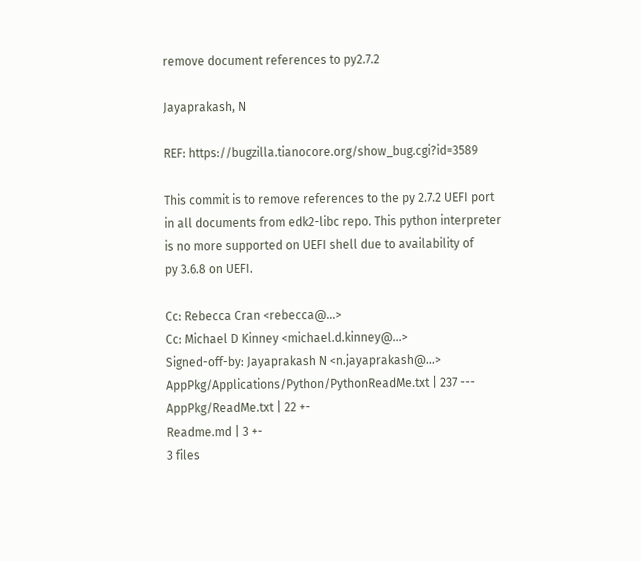remove document references to py2.7.2

Jayaprakash, N

REF: https://bugzilla.tianocore.org/show_bug.cgi?id=3589

This commit is to remove references to the py 2.7.2 UEFI port
in all documents from edk2-libc repo. This python interpreter
is no more supported on UEFI shell due to availability of
py 3.6.8 on UEFI.

Cc: Rebecca Cran <rebecca@...>
Cc: Michael D Kinney <michael.d.kinney@...>
Signed-off-by: Jayaprakash N <n.jayaprakash@...>
AppPkg/Applications/Python/PythonReadMe.txt | 237 ---
AppPkg/ReadMe.txt | 22 +-
Readme.md | 3 +-
3 files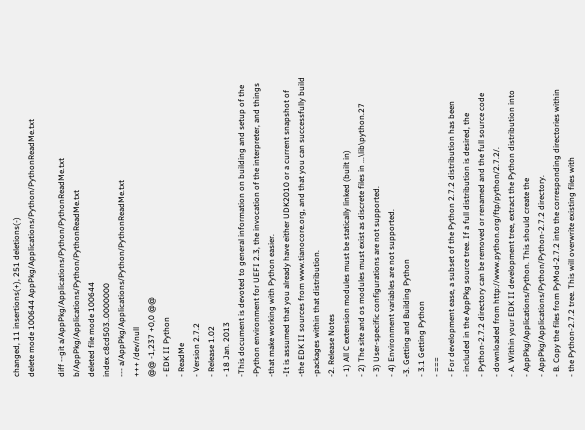changed, 11 insertions(+), 251 deletions(-)
delete mode 100644 AppPkg/Applications/Python/PythonReadMe.txt

diff --git a/AppPkg/Applications/Python/PythonReadMe.txt b/AppPkg/Applications/Python/PythonReadMe.txt
deleted file mode 100644
index c8cd503..0000000
--- a/AppPkg/Applications/Python/PythonReadMe.txt
+++ /dev/null
@@ -1,237 +0,0 @@
- EDK II Python
- ReadMe
- Version 2.7.2
- Release 1.02
- 18 Jan. 2013
-This document is devoted to general information on building and setup of the
-Python environment for UEFI 2.3, the invocation of the interpreter, and things
-that make working with Python easier.
-It is assumed that you already have either UDK2010 or a current snapshot of
-the EDK II sources from www.tianocore.org, and that you can successfully build
-packages within that distribution.
-2. Release Notes
- 1) All C extension modules must be statically linked (built in)
- 2) The site and os modules must exist as discrete files in ...\lib\python.27
- 3) User-specific configurations are not supported.
- 4) Environment variables are not supported.
-3. Getting and Building Python
- 3.1 Getting Python
- ===
- For development ease, a subset of the Python 2.7.2 distribution has been
- included in the AppPkg source tree. If a full distribution is desired, the
- Python-2.7.2 directory can be removed or renamed and the full source code
- downloaded from http://www.python.org/ftp/python/2.7.2/.
- A. Within your EDK II development tree, extract the Python distribution into
- AppPkg/Applications/Python. This should create the
- AppPkg/Applications/Python/Python-2.7.2 directory.
- B. Copy the files from PyMod-2.7.2 into the corresponding directories within
- the Python-2.7.2 tree. This will overwrite existing files with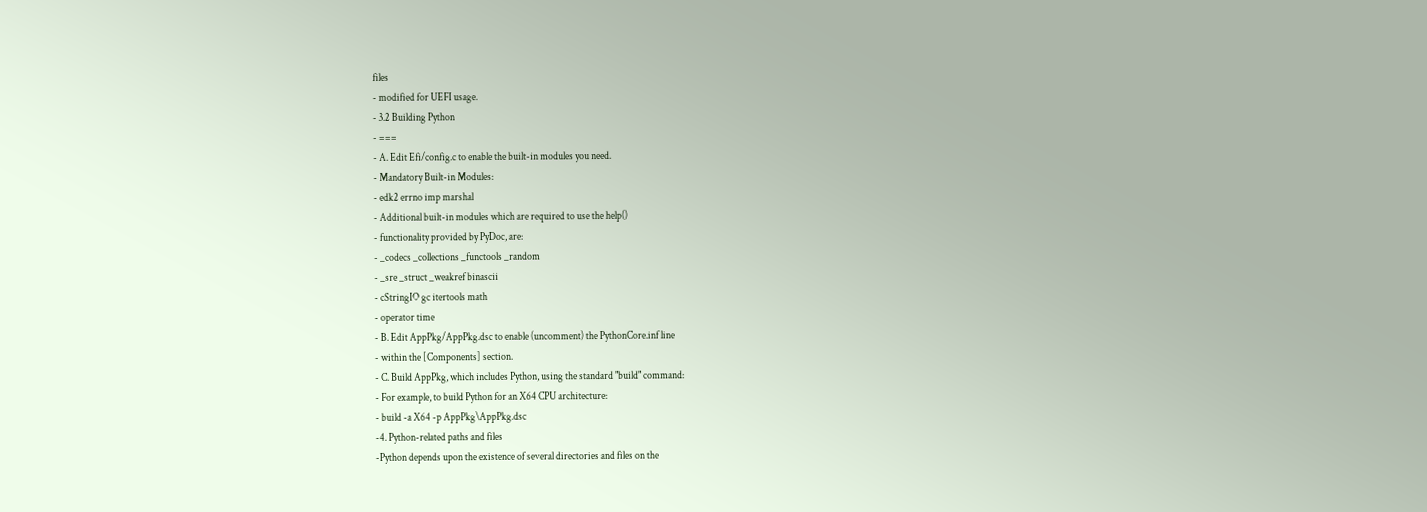files
- modified for UEFI usage.
- 3.2 Building Python
- ===
- A. Edit Efi/config.c to enable the built-in modules you need.
- Mandatory Built-in Modules:
- edk2 errno imp marshal
- Additional built-in modules which are required to use the help()
- functionality provided by PyDoc, are:
- _codecs _collections _functools _random
- _sre _struct _weakref binascii
- cStringIO gc itertools math
- operator time
- B. Edit AppPkg/AppPkg.dsc to enable (uncomment) the PythonCore.inf line
- within the [Components] section.
- C. Build AppPkg, which includes Python, using the standard "build" command:
- For example, to build Python for an X64 CPU architecture:
- build -a X64 -p AppPkg\AppPkg.dsc
-4. Python-related paths and files
-Python depends upon the existence of several directories and files on the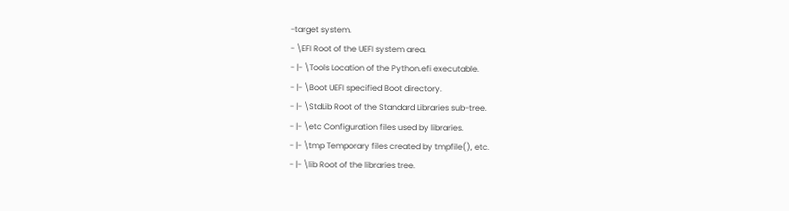-target system.
- \EFI Root of the UEFI system area.
- |- \Tools Location of the Python.efi executable.
- |- \Boot UEFI specified Boot directory.
- |- \StdLib Root of the Standard Libraries sub-tree.
- |- \etc Configuration files used by libraries.
- |- \tmp Temporary files created by tmpfile(), etc.
- |- \lib Root of the libraries tree.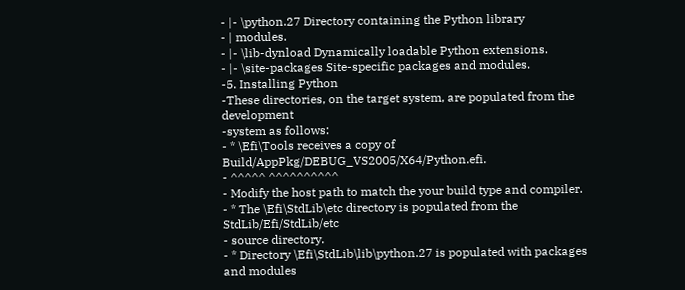- |- \python.27 Directory containing the Python library
- | modules.
- |- \lib-dynload Dynamically loadable Python extensions.
- |- \site-packages Site-specific packages and modules.
-5. Installing Python
-These directories, on the target system, are populated from the development
-system as follows:
- * \Efi\Tools receives a copy of Build/AppPkg/DEBUG_VS2005/X64/Python.efi.
- ^^^^^ ^^^^^^^^^^
- Modify the host path to match the your build type and compiler.
- * The \Efi\StdLib\etc directory is populated from the StdLib/Efi/StdLib/etc
- source directory.
- * Directory \Efi\StdLib\lib\python.27 is populated with packages and modules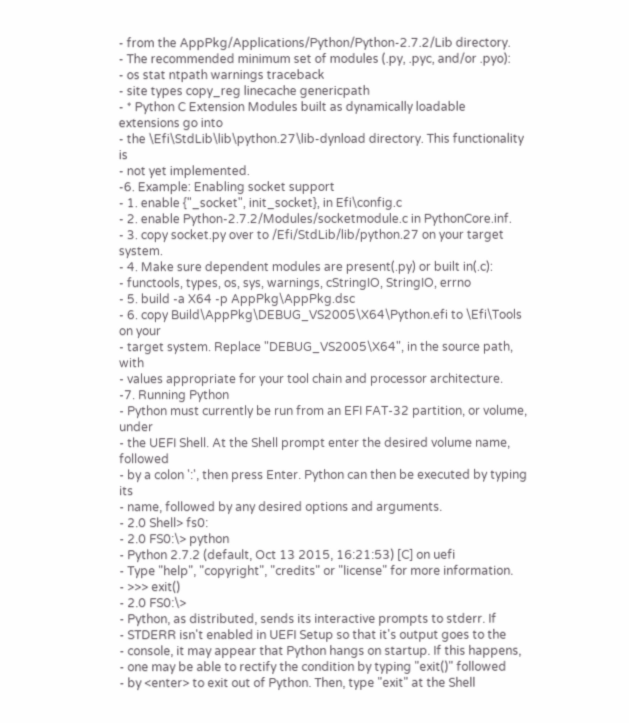- from the AppPkg/Applications/Python/Python-2.7.2/Lib directory.
- The recommended minimum set of modules (.py, .pyc, and/or .pyo):
- os stat ntpath warnings traceback
- site types copy_reg linecache genericpath
- * Python C Extension Modules built as dynamically loadable extensions go into
- the \Efi\StdLib\lib\python.27\lib-dynload directory. This functionality is
- not yet implemented.
-6. Example: Enabling socket support
- 1. enable {"_socket", init_socket}, in Efi\config.c
- 2. enable Python-2.7.2/Modules/socketmodule.c in PythonCore.inf.
- 3. copy socket.py over to /Efi/StdLib/lib/python.27 on your target system.
- 4. Make sure dependent modules are present(.py) or built in(.c):
- functools, types, os, sys, warnings, cStringIO, StringIO, errno
- 5. build -a X64 -p AppPkg\AppPkg.dsc
- 6. copy Build\AppPkg\DEBUG_VS2005\X64\Python.efi to \Efi\Tools on your
- target system. Replace "DEBUG_VS2005\X64", in the source path, with
- values appropriate for your tool chain and processor architecture.
-7. Running Python
- Python must currently be run from an EFI FAT-32 partition, or volume, under
- the UEFI Shell. At the Shell prompt enter the desired volume name, followed
- by a colon ':', then press Enter. Python can then be executed by typing its
- name, followed by any desired options and arguments.
- 2.0 Shell> fs0:
- 2.0 FS0:\> python
- Python 2.7.2 (default, Oct 13 2015, 16:21:53) [C] on uefi
- Type "help", "copyright", "credits" or "license" for more information.
- >>> exit()
- 2.0 FS0:\>
- Python, as distributed, sends its interactive prompts to stderr. If
- STDERR isn't enabled in UEFI Setup so that it's output goes to the
- console, it may appear that Python hangs on startup. If this happens,
- one may be able to rectify the condition by typing "exit()" followed
- by <enter> to exit out of Python. Then, type "exit" at the Shell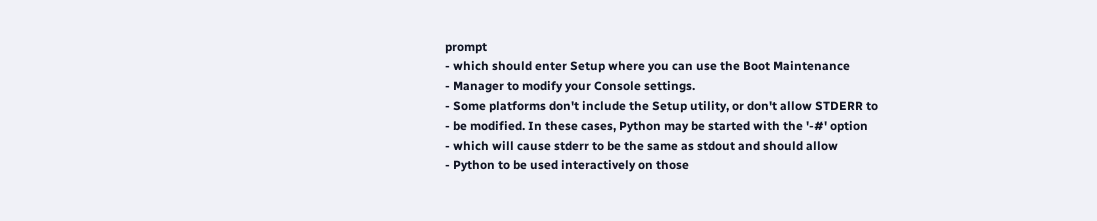prompt
- which should enter Setup where you can use the Boot Maintenance
- Manager to modify your Console settings.
- Some platforms don't include the Setup utility, or don't allow STDERR to
- be modified. In these cases, Python may be started with the '-#' option
- which will cause stderr to be the same as stdout and should allow
- Python to be used interactively on those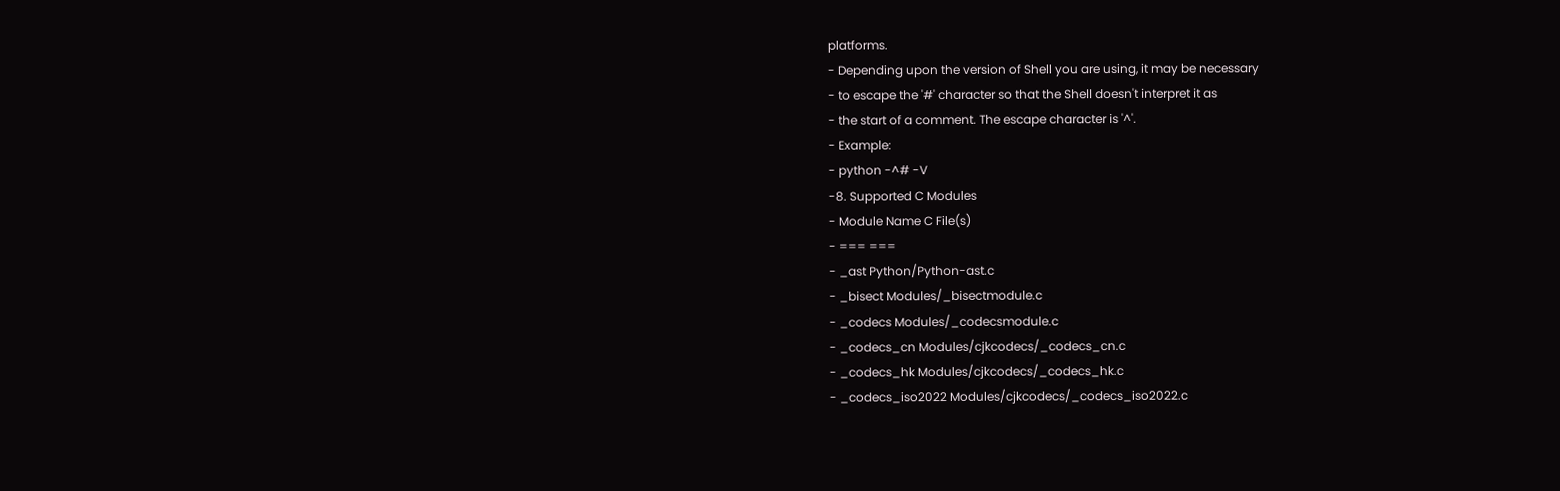platforms.
- Depending upon the version of Shell you are using, it may be necessary
- to escape the '#' character so that the Shell doesn't interpret it as
- the start of a comment. The escape character is '^'.
- Example:
- python -^# -V
-8. Supported C Modules
- Module Name C File(s)
- === ===
- _ast Python/Python-ast.c
- _bisect Modules/_bisectmodule.c
- _codecs Modules/_codecsmodule.c
- _codecs_cn Modules/cjkcodecs/_codecs_cn.c
- _codecs_hk Modules/cjkcodecs/_codecs_hk.c
- _codecs_iso2022 Modules/cjkcodecs/_codecs_iso2022.c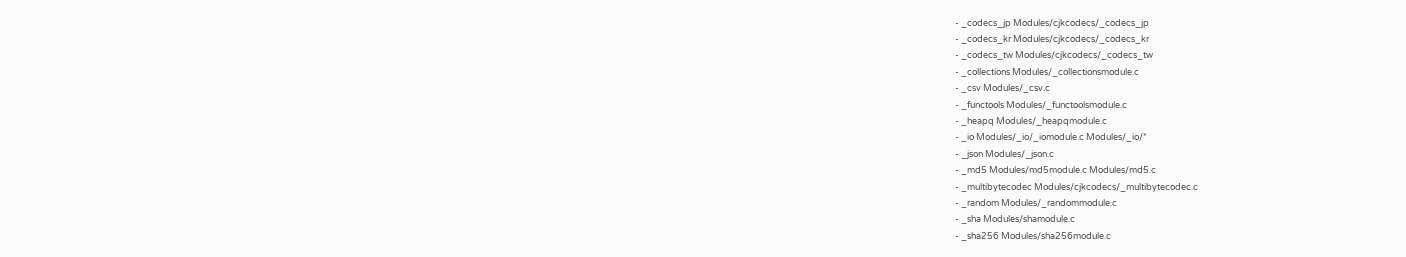- _codecs_jp Modules/cjkcodecs/_codecs_jp
- _codecs_kr Modules/cjkcodecs/_codecs_kr
- _codecs_tw Modules/cjkcodecs/_codecs_tw
- _collections Modules/_collectionsmodule.c
- _csv Modules/_csv.c
- _functools Modules/_functoolsmodule.c
- _heapq Modules/_heapqmodule.c
- _io Modules/_io/_iomodule.c Modules/_io/*
- _json Modules/_json.c
- _md5 Modules/md5module.c Modules/md5.c
- _multibytecodec Modules/cjkcodecs/_multibytecodec.c
- _random Modules/_randommodule.c
- _sha Modules/shamodule.c
- _sha256 Modules/sha256module.c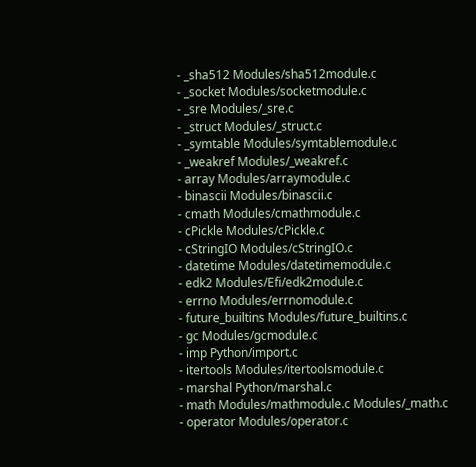- _sha512 Modules/sha512module.c
- _socket Modules/socketmodule.c
- _sre Modules/_sre.c
- _struct Modules/_struct.c
- _symtable Modules/symtablemodule.c
- _weakref Modules/_weakref.c
- array Modules/arraymodule.c
- binascii Modules/binascii.c
- cmath Modules/cmathmodule.c
- cPickle Modules/cPickle.c
- cStringIO Modules/cStringIO.c
- datetime Modules/datetimemodule.c
- edk2 Modules/Efi/edk2module.c
- errno Modules/errnomodule.c
- future_builtins Modules/future_builtins.c
- gc Modules/gcmodule.c
- imp Python/import.c
- itertools Modules/itertoolsmodule.c
- marshal Python/marshal.c
- math Modules/mathmodule.c Modules/_math.c
- operator Modules/operator.c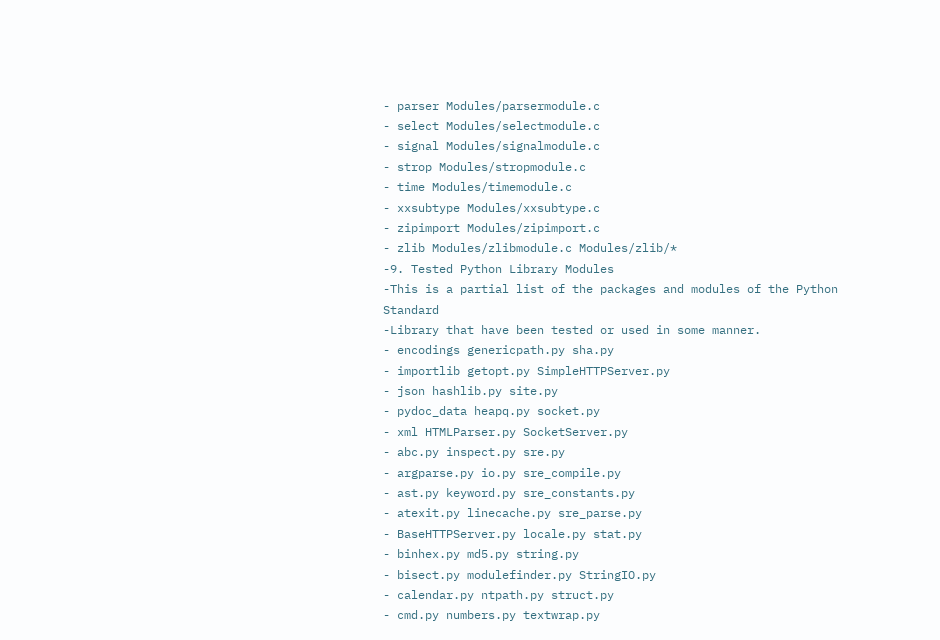- parser Modules/parsermodule.c
- select Modules/selectmodule.c
- signal Modules/signalmodule.c
- strop Modules/stropmodule.c
- time Modules/timemodule.c
- xxsubtype Modules/xxsubtype.c
- zipimport Modules/zipimport.c
- zlib Modules/zlibmodule.c Modules/zlib/*
-9. Tested Python Library Modules
-This is a partial list of the packages and modules of the Python Standard
-Library that have been tested or used in some manner.
- encodings genericpath.py sha.py
- importlib getopt.py SimpleHTTPServer.py
- json hashlib.py site.py
- pydoc_data heapq.py socket.py
- xml HTMLParser.py SocketServer.py
- abc.py inspect.py sre.py
- argparse.py io.py sre_compile.py
- ast.py keyword.py sre_constants.py
- atexit.py linecache.py sre_parse.py
- BaseHTTPServer.py locale.py stat.py
- binhex.py md5.py string.py
- bisect.py modulefinder.py StringIO.py
- calendar.py ntpath.py struct.py
- cmd.py numbers.py textwrap.py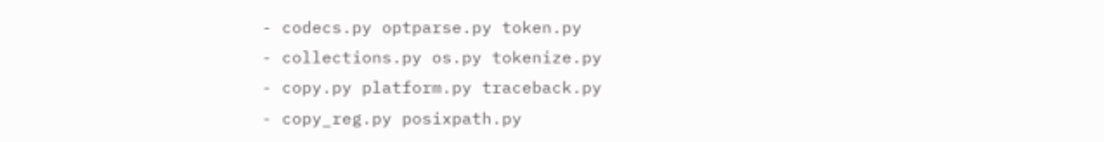- codecs.py optparse.py token.py
- collections.py os.py tokenize.py
- copy.py platform.py traceback.py
- copy_reg.py posixpath.py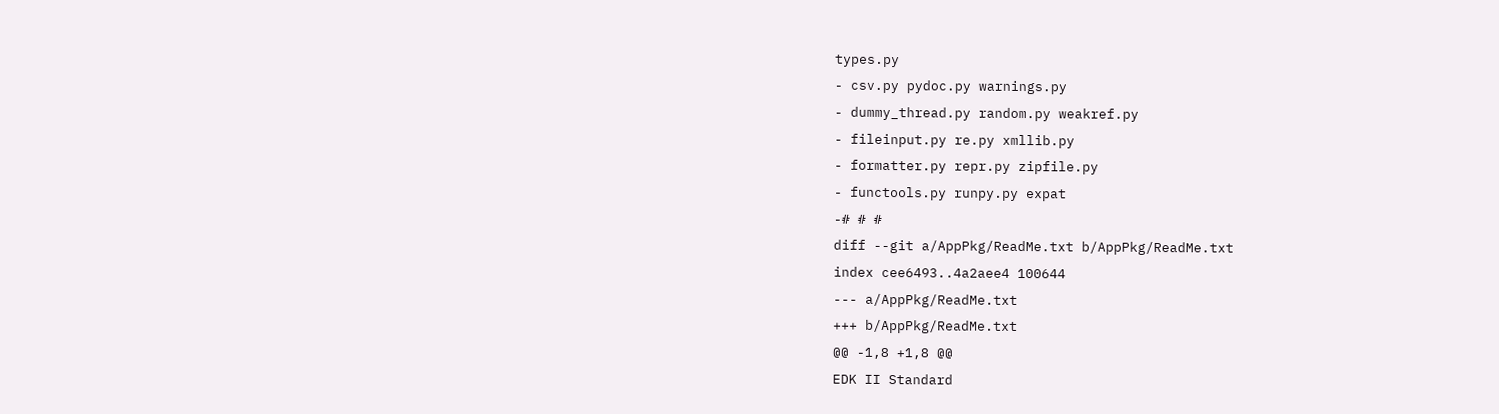types.py
- csv.py pydoc.py warnings.py
- dummy_thread.py random.py weakref.py
- fileinput.py re.py xmllib.py
- formatter.py repr.py zipfile.py
- functools.py runpy.py expat
-# # #
diff --git a/AppPkg/ReadMe.txt b/AppPkg/ReadMe.txt
index cee6493..4a2aee4 100644
--- a/AppPkg/ReadMe.txt
+++ b/AppPkg/ReadMe.txt
@@ -1,8 +1,8 @@
EDK II Standard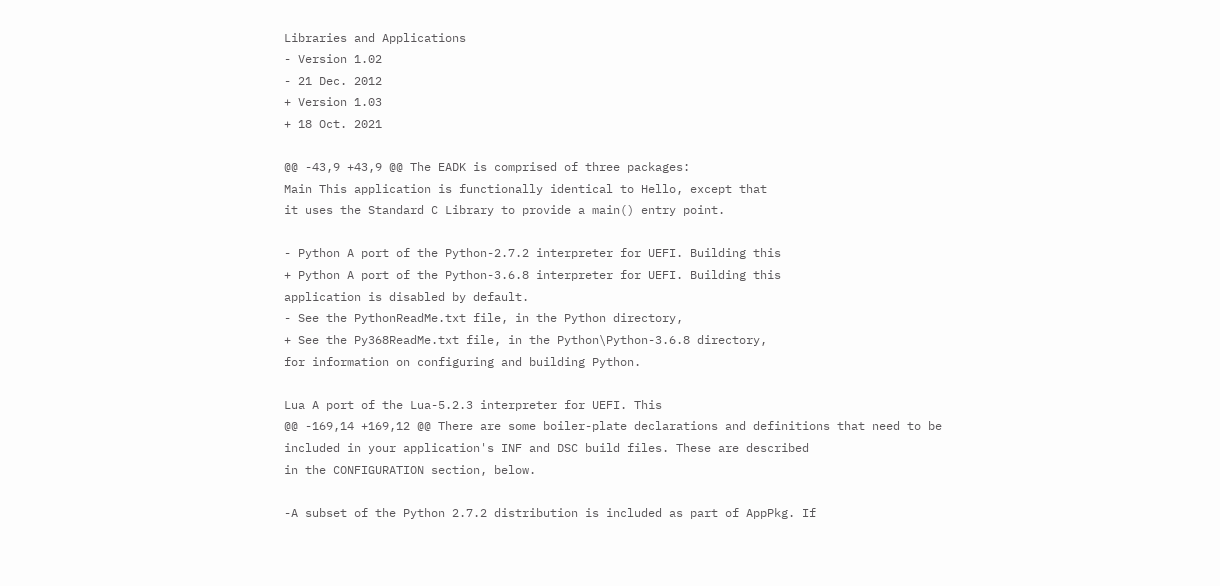Libraries and Applications
- Version 1.02
- 21 Dec. 2012
+ Version 1.03
+ 18 Oct. 2021

@@ -43,9 +43,9 @@ The EADK is comprised of three packages:
Main This application is functionally identical to Hello, except that
it uses the Standard C Library to provide a main() entry point.

- Python A port of the Python-2.7.2 interpreter for UEFI. Building this
+ Python A port of the Python-3.6.8 interpreter for UEFI. Building this
application is disabled by default.
- See the PythonReadMe.txt file, in the Python directory,
+ See the Py368ReadMe.txt file, in the Python\Python-3.6.8 directory,
for information on configuring and building Python.

Lua A port of the Lua-5.2.3 interpreter for UEFI. This
@@ -169,14 +169,12 @@ There are some boiler-plate declarations and definitions that need to be
included in your application's INF and DSC build files. These are described
in the CONFIGURATION section, below.

-A subset of the Python 2.7.2 distribution is included as part of AppPkg. If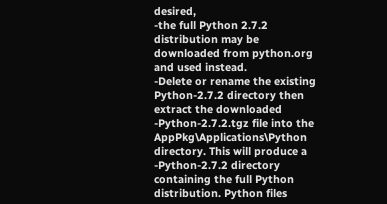desired,
-the full Python 2.7.2 distribution may be downloaded from python.org and used instead.
-Delete or rename the existing Python-2.7.2 directory then extract the downloaded
-Python-2.7.2.tgz file into the AppPkg\Applications\Python directory. This will produce a
-Python-2.7.2 directory containing the full Python distribution. Python files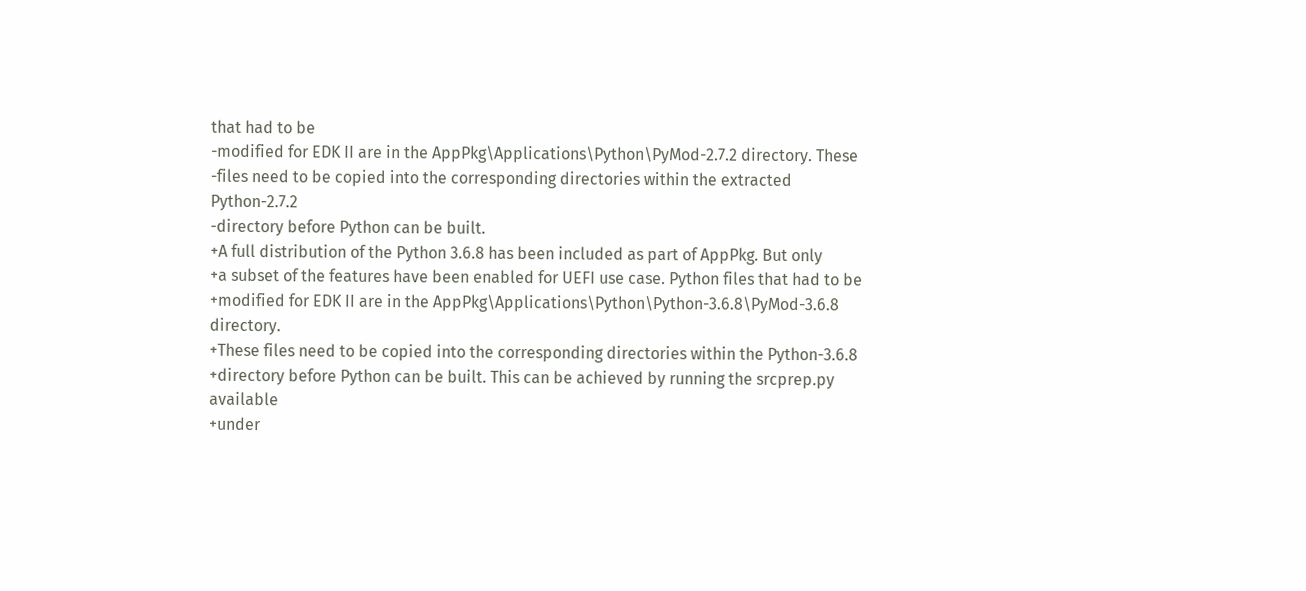that had to be
-modified for EDK II are in the AppPkg\Applications\Python\PyMod-2.7.2 directory. These
-files need to be copied into the corresponding directories within the extracted Python-2.7.2
-directory before Python can be built.
+A full distribution of the Python 3.6.8 has been included as part of AppPkg. But only
+a subset of the features have been enabled for UEFI use case. Python files that had to be
+modified for EDK II are in the AppPkg\Applications\Python\Python-3.6.8\PyMod-3.6.8 directory.
+These files need to be copied into the corresponding directories within the Python-3.6.8
+directory before Python can be built. This can be achieved by running the srcprep.py available
+under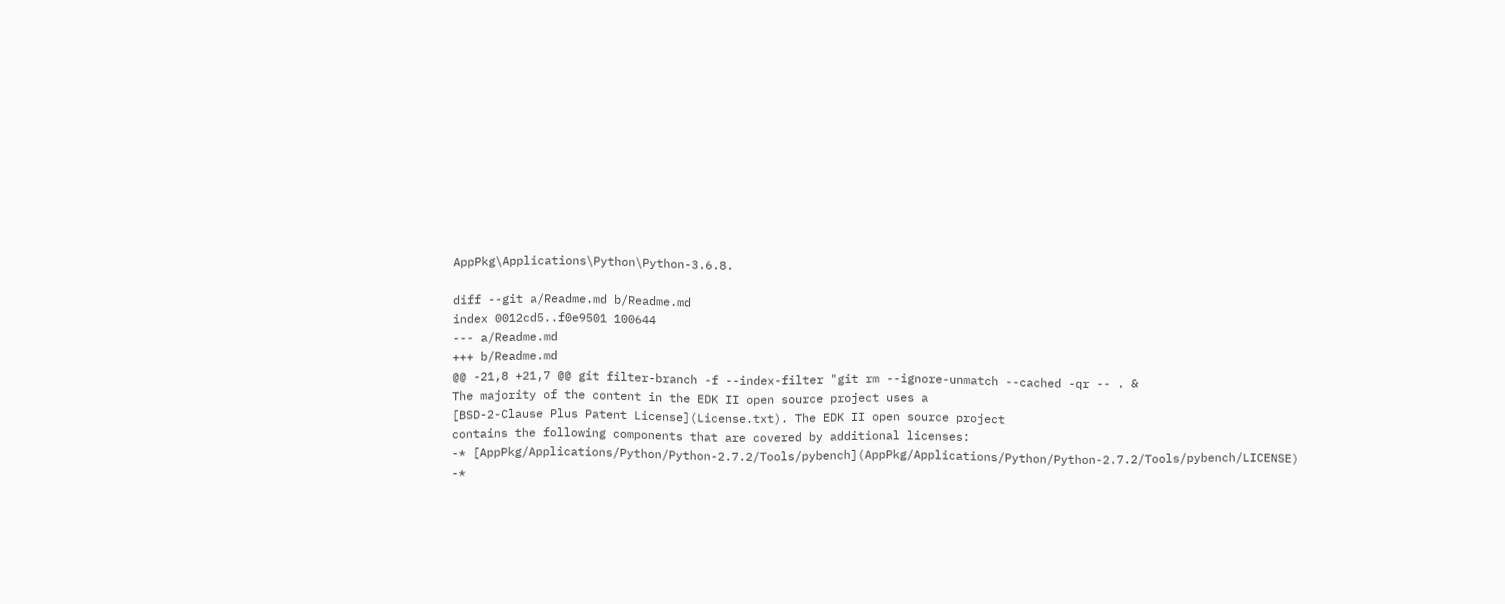AppPkg\Applications\Python\Python-3.6.8.

diff --git a/Readme.md b/Readme.md
index 0012cd5..f0e9501 100644
--- a/Readme.md
+++ b/Readme.md
@@ -21,8 +21,7 @@ git filter-branch -f --index-filter "git rm --ignore-unmatch --cached -qr -- . &
The majority of the content in the EDK II open source project uses a
[BSD-2-Clause Plus Patent License](License.txt). The EDK II open source project
contains the following components that are covered by additional licenses:
-* [AppPkg/Applications/Python/Python-2.7.2/Tools/pybench](AppPkg/Applications/Python/Python-2.7.2/Tools/pybench/LICENSE)
-*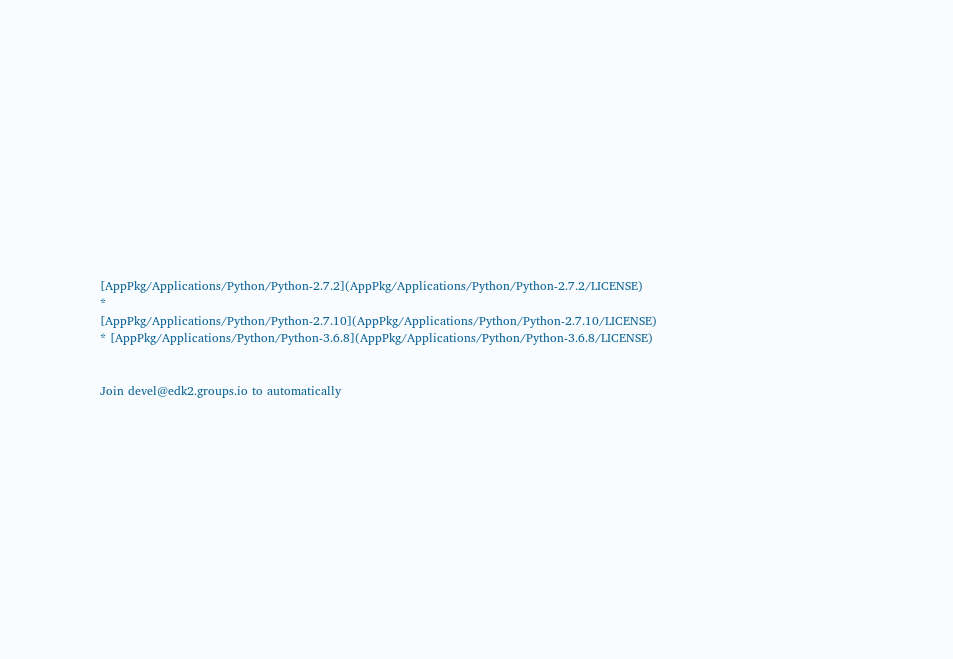[AppPkg/Applications/Python/Python-2.7.2](AppPkg/Applications/Python/Python-2.7.2/LICENSE)
* [AppPkg/Applications/Python/Python-2.7.10](AppPkg/Applications/Python/Python-2.7.10/LICENSE)
* [AppPkg/Applications/Python/Python-3.6.8](AppPkg/Applications/Python/Python-3.6.8/LICENSE)


Join devel@edk2.groups.io to automatically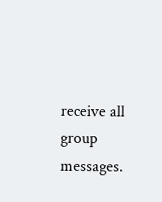receive all group messages.